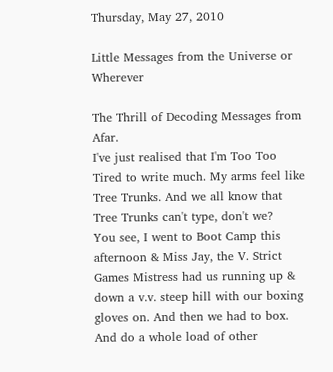Thursday, May 27, 2010

Little Messages from the Universe or Wherever

The Thrill of Decoding Messages from Afar.
I've just realised that I'm Too Too Tired to write much. My arms feel like Tree Trunks. And we all know that Tree Trunks can't type, don't we?
You see, I went to Boot Camp this afternoon & Miss Jay, the V. Strict Games Mistress had us running up & down a v.v. steep hill with our boxing gloves on. And then we had to box. And do a whole load of other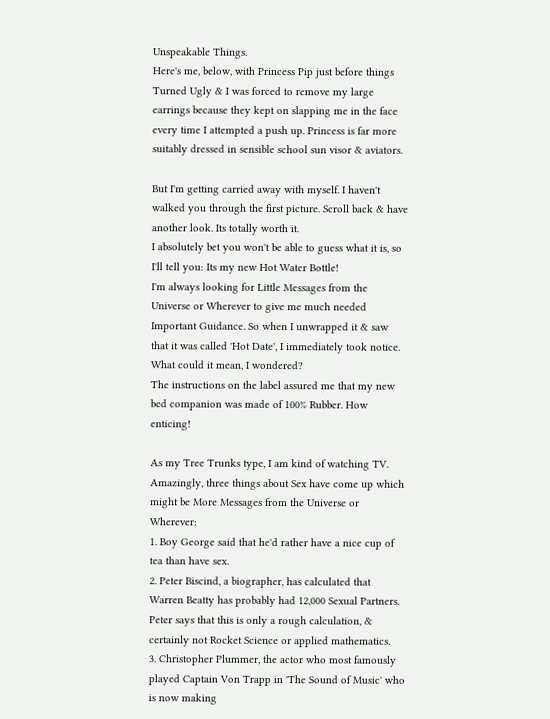Unspeakable Things.
Here's me, below, with Princess Pip just before things Turned Ugly & I was forced to remove my large earrings because they kept on slapping me in the face every time I attempted a push up. Princess is far more suitably dressed in sensible school sun visor & aviators.

But I'm getting carried away with myself. I haven't walked you through the first picture. Scroll back & have another look. Its totally worth it.
I absolutely bet you won't be able to guess what it is, so I'll tell you: Its my new Hot Water Bottle!
I'm always looking for Little Messages from the Universe or Wherever to give me much needed Important Guidance. So when I unwrapped it & saw that it was called 'Hot Date', I immediately took notice.
What could it mean, I wondered?
The instructions on the label assured me that my new bed companion was made of 100% Rubber. How enticing!

As my Tree Trunks type, I am kind of watching TV. Amazingly, three things about Sex have come up which might be More Messages from the Universe or Wherever:
1. Boy George said that he'd rather have a nice cup of tea than have sex.
2. Peter Biscind, a biographer, has calculated that Warren Beatty has probably had 12,000 Sexual Partners. Peter says that this is only a rough calculation, & certainly not Rocket Science or applied mathematics.
3. Christopher Plummer, the actor who most famously played Captain Von Trapp in 'The Sound of Music' who is now making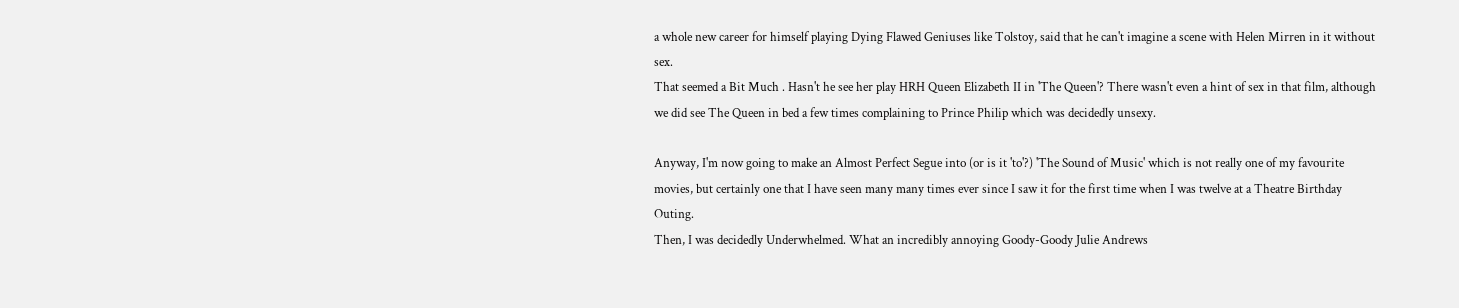a whole new career for himself playing Dying Flawed Geniuses like Tolstoy, said that he can't imagine a scene with Helen Mirren in it without sex.
That seemed a Bit Much . Hasn't he see her play HRH Queen Elizabeth II in 'The Queen'? There wasn't even a hint of sex in that film, although we did see The Queen in bed a few times complaining to Prince Philip which was decidedly unsexy.

Anyway, I'm now going to make an Almost Perfect Segue into (or is it 'to'?) 'The Sound of Music' which is not really one of my favourite movies, but certainly one that I have seen many many times ever since I saw it for the first time when I was twelve at a Theatre Birthday Outing.
Then, I was decidedly Underwhelmed. What an incredibly annoying Goody-Goody Julie Andrews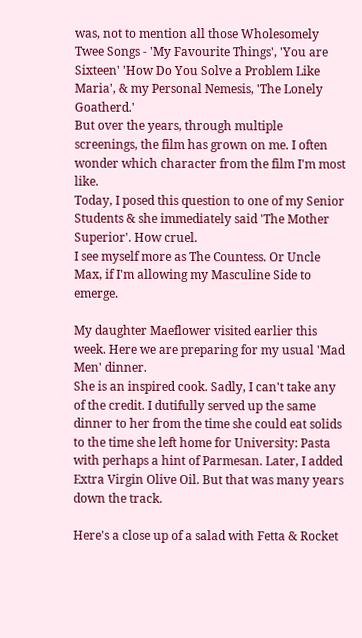was, not to mention all those Wholesomely Twee Songs - 'My Favourite Things', 'You are Sixteen' 'How Do You Solve a Problem Like Maria', & my Personal Nemesis, 'The Lonely Goatherd.'
But over the years, through multiple screenings, the film has grown on me. I often wonder which character from the film I'm most like.
Today, I posed this question to one of my Senior Students & she immediately said 'The Mother Superior'. How cruel.
I see myself more as The Countess. Or Uncle Max, if I'm allowing my Masculine Side to emerge.

My daughter Maeflower visited earlier this week. Here we are preparing for my usual 'Mad Men' dinner.
She is an inspired cook. Sadly, I can't take any of the credit. I dutifully served up the same dinner to her from the time she could eat solids to the time she left home for University: Pasta with perhaps a hint of Parmesan. Later, I added Extra Virgin Olive Oil. But that was many years down the track.

Here's a close up of a salad with Fetta & Rocket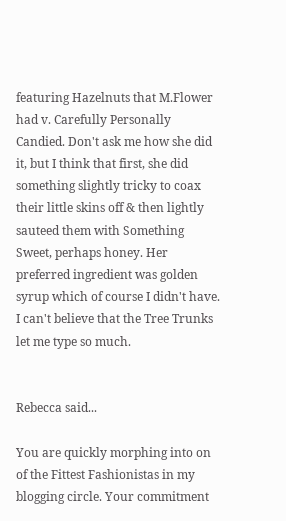featuring Hazelnuts that M.Flower had v. Carefully Personally Candied. Don't ask me how she did it, but I think that first, she did something slightly tricky to coax their little skins off & then lightly sauteed them with Something Sweet, perhaps honey. Her preferred ingredient was golden syrup which of course I didn't have.
I can't believe that the Tree Trunks let me type so much.


Rebecca said...

You are quickly morphing into on of the Fittest Fashionistas in my blogging circle. Your commitment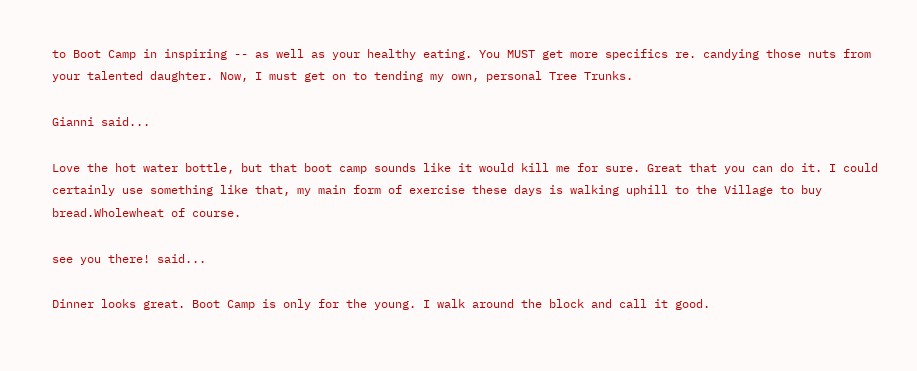to Boot Camp in inspiring -- as well as your healthy eating. You MUST get more specifics re. candying those nuts from your talented daughter. Now, I must get on to tending my own, personal Tree Trunks.

Gianni said...

Love the hot water bottle, but that boot camp sounds like it would kill me for sure. Great that you can do it. I could certainly use something like that, my main form of exercise these days is walking uphill to the Village to buy bread.Wholewheat of course.

see you there! said...

Dinner looks great. Boot Camp is only for the young. I walk around the block and call it good.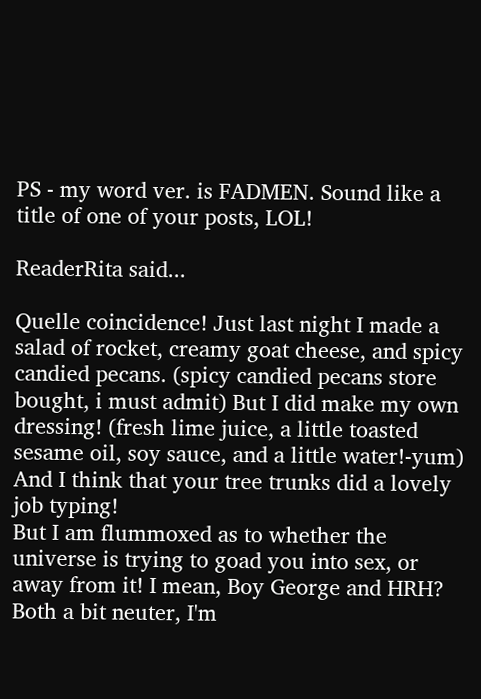PS - my word ver. is FADMEN. Sound like a title of one of your posts, LOL!

ReaderRita said...

Quelle coincidence! Just last night I made a salad of rocket, creamy goat cheese, and spicy candied pecans. (spicy candied pecans store bought, i must admit) But I did make my own dressing! (fresh lime juice, a little toasted sesame oil, soy sauce, and a little water!-yum)
And I think that your tree trunks did a lovely job typing!
But I am flummoxed as to whether the universe is trying to goad you into sex, or away from it! I mean, Boy George and HRH? Both a bit neuter, I'm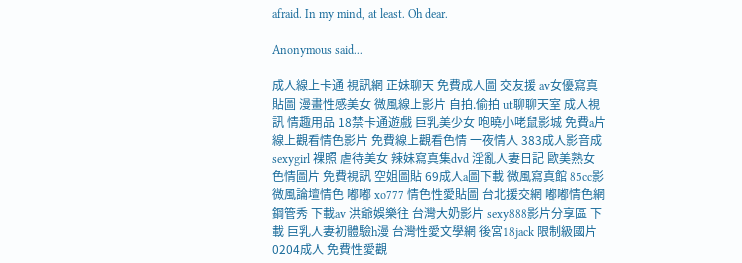afraid. In my mind, at least. Oh dear.

Anonymous said...

成人線上卡通 視訊網 正妹聊天 免費成人圖 交友援 av女優寫真貼圖 漫畫性感美女 微風線上影片 自拍.偷拍 ut聊聊天室 成人視訊 情趣用品 18禁卡通遊戲 巨乳美少女 咆曉小咾鼠影城 免費a片 線上觀看情色影片 免費線上觀看色情 一夜情人 383成人影音成 sexygirl 裸照 虐待美女 辣妹寫真集dvd 淫亂人妻日記 歐美熟女色情圖片 免費視訊 空姐圖貼 69成人a圖下載 微風寫真館 85cc影 微風論壇情色 嘟嘟 xo777 情色性愛貼圖 台北援交網 嘟嘟情色網 鋼管秀 下載av 洪爺娛樂往 台灣大奶影片 sexy888影片分享區 下載 巨乳人妻初體驗h漫 台灣性愛文學網 後宮18jack 限制級國片 0204成人 免費性愛觀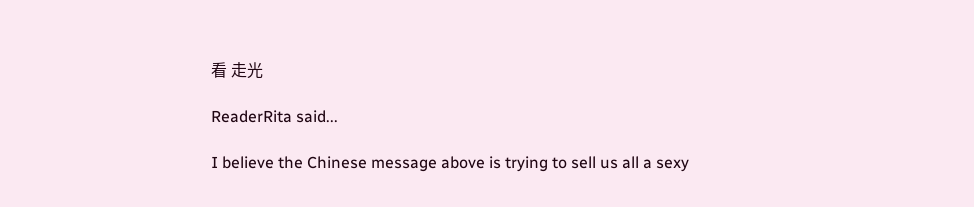看 走光

ReaderRita said...

I believe the Chinese message above is trying to sell us all a sexy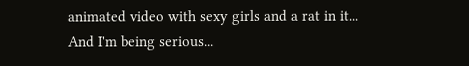animated video with sexy girls and a rat in it...
And I'm being serious...